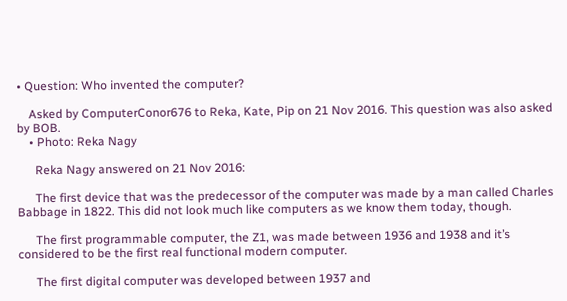• Question: Who invented the computer?

    Asked by ComputerConor676 to Reka, Kate, Pip on 21 Nov 2016. This question was also asked by BOB.
    • Photo: Reka Nagy

      Reka Nagy answered on 21 Nov 2016:

      The first device that was the predecessor of the computer was made by a man called Charles Babbage in 1822. This did not look much like computers as we know them today, though.

      The first programmable computer, the Z1, was made between 1936 and 1938 and it’s considered to be the first real functional modern computer.

      The first digital computer was developed between 1937 and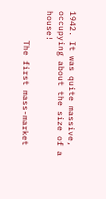1942. It was quite massive, occupying about the size of a house!

      The first mass-market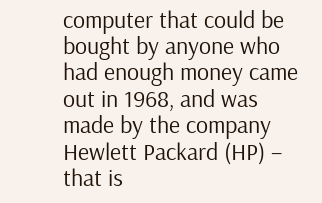computer that could be bought by anyone who had enough money came out in 1968, and was made by the company Hewlett Packard (HP) – that is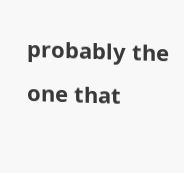probably the one that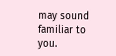may sound familiar to you.